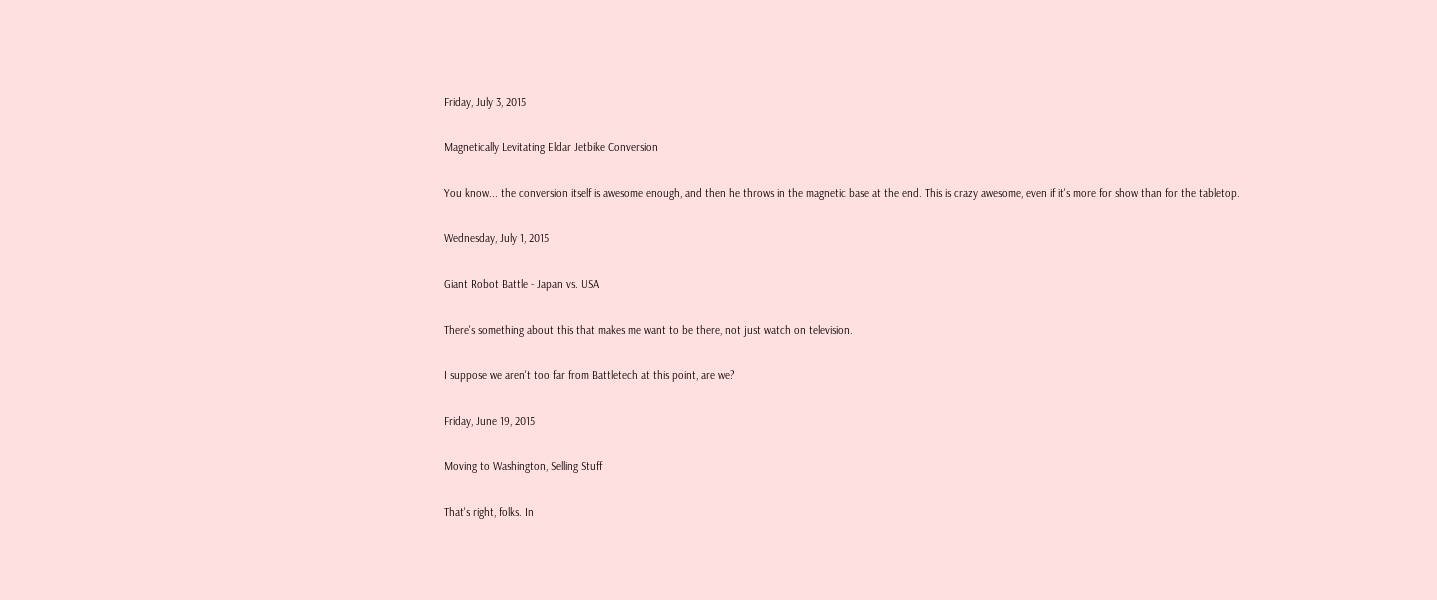Friday, July 3, 2015

Magnetically Levitating Eldar Jetbike Conversion

You know... the conversion itself is awesome enough, and then he throws in the magnetic base at the end. This is crazy awesome, even if it's more for show than for the tabletop.

Wednesday, July 1, 2015

Giant Robot Battle - Japan vs. USA

There's something about this that makes me want to be there, not just watch on television.

I suppose we aren't too far from Battletech at this point, are we?

Friday, June 19, 2015

Moving to Washington, Selling Stuff

That's right, folks. In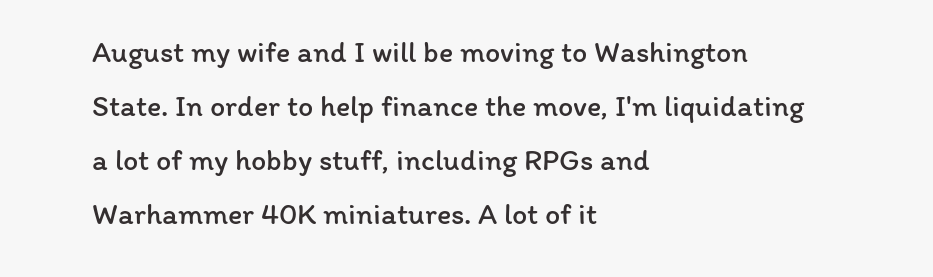August my wife and I will be moving to Washington State. In order to help finance the move, I'm liquidating a lot of my hobby stuff, including RPGs and Warhammer 40K miniatures. A lot of it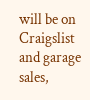will be on Craigslist and garage sales,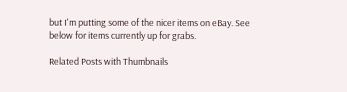but I'm putting some of the nicer items on eBay. See below for items currently up for grabs.

Related Posts with Thumbnails